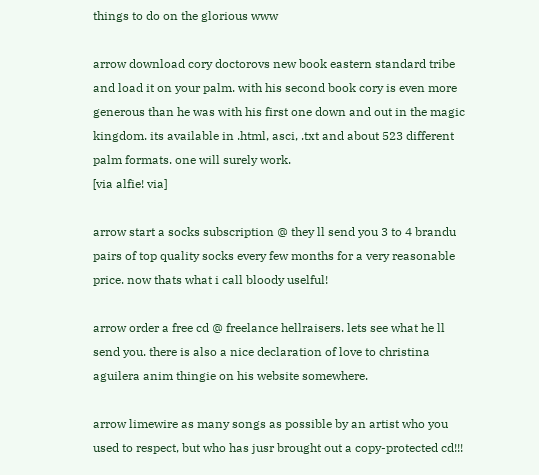things to do on the glorious www

arrow download cory doctorovs new book eastern standard tribe and load it on your palm. with his second book cory is even more generous than he was with his first one down and out in the magic kingdom. its available in .html, asci, .txt and about 523 different palm formats. one will surely work.
[via alfie! via]

arrow start a socks subscription @ they ll send you 3 to 4 brandu pairs of top quality socks every few months for a very reasonable price. now thats what i call bloody uselful!

arrow order a free cd @ freelance hellraisers. lets see what he ll send you. there is also a nice declaration of love to christina aguilera anim thingie on his website somewhere.

arrow limewire as many songs as possible by an artist who you used to respect, but who has jusr brought out a copy-protected cd!!!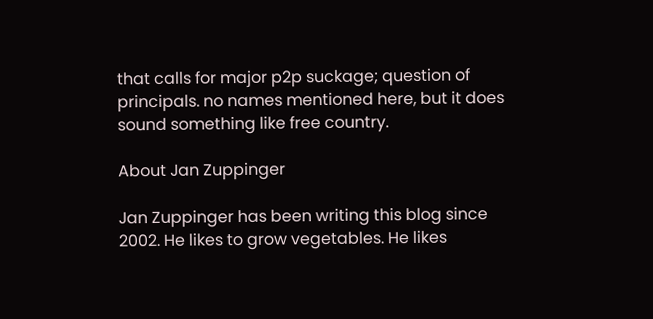that calls for major p2p suckage; question of principals. no names mentioned here, but it does sound something like free country.

About Jan Zuppinger

Jan Zuppinger has been writing this blog since 2002. He likes to grow vegetables. He likes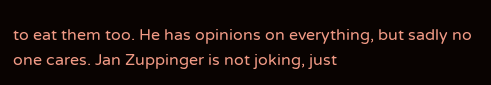to eat them too. He has opinions on everything, but sadly no one cares. Jan Zuppinger is not joking, just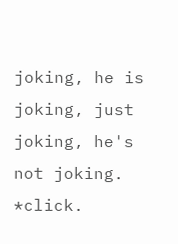joking, he is joking, just joking, he's not joking. *click.